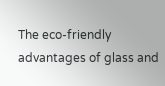The eco-friendly advantages of glass and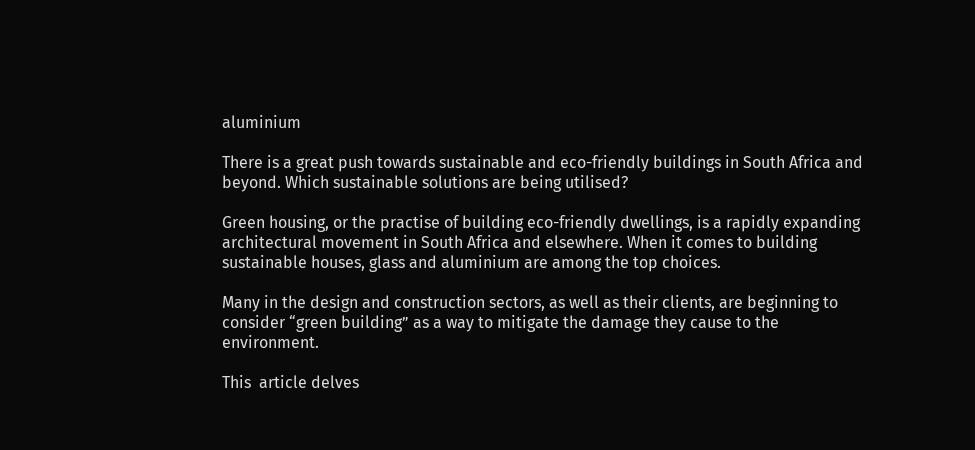aluminium

There is a great push towards sustainable and eco-friendly buildings in South Africa and beyond. Which sustainable solutions are being utilised?

Green housing, or the practise of building eco-friendly dwellings, is a rapidly expanding architectural movement in South Africa and elsewhere. When it comes to building sustainable houses, glass and aluminium are among the top choices.

Many in the design and construction sectors, as well as their clients, are beginning to consider “green building” as a way to mitigate the damage they cause to the environment.

This  article delves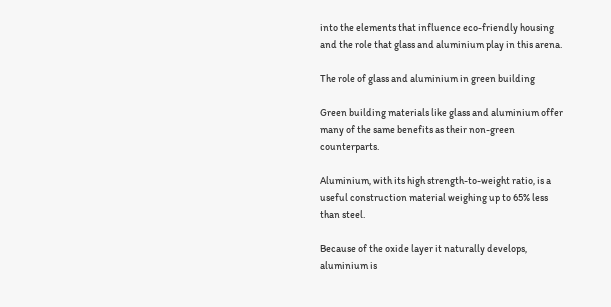into the elements that influence eco-friendly housing and the role that glass and aluminium play in this arena.

The role of glass and aluminium in green building

Green building materials like glass and aluminium offer many of the same benefits as their non-green counterparts.

Aluminium, with its high strength-to-weight ratio, is a useful construction material weighing up to 65% less than steel.

Because of the oxide layer it naturally develops, aluminium is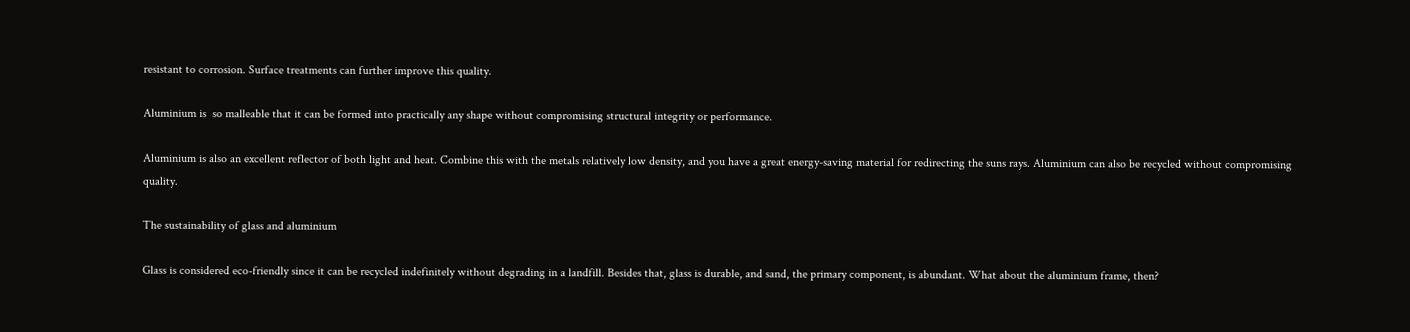resistant to corrosion. Surface treatments can further improve this quality.

Aluminium is  so malleable that it can be formed into practically any shape without compromising structural integrity or performance.

Aluminium is also an excellent reflector of both light and heat. Combine this with the metals relatively low density, and you have a great energy-saving material for redirecting the suns rays. Aluminium can also be recycled without compromising quality.

The sustainability of glass and aluminium

Glass is considered eco-friendly since it can be recycled indefinitely without degrading in a landfill. Besides that, glass is durable, and sand, the primary component, is abundant. What about the aluminium frame, then?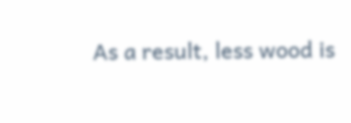As a result, less wood is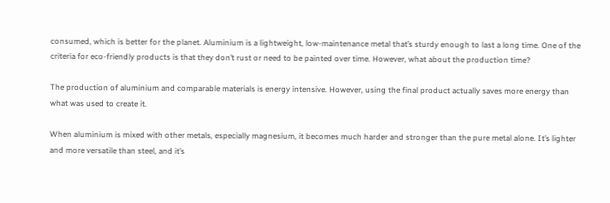consumed, which is better for the planet. Aluminium is a lightweight, low-maintenance metal that’s sturdy enough to last a long time. One of the criteria for eco-friendly products is that they don’t rust or need to be painted over time. However, what about the production time?

The production of aluminium and comparable materials is energy intensive. However, using the final product actually saves more energy than what was used to create it.

When aluminium is mixed with other metals, especially magnesium, it becomes much harder and stronger than the pure metal alone. It’s lighter and more versatile than steel, and it’s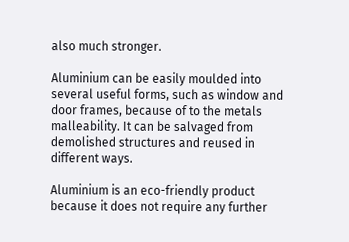also much stronger.

Aluminium can be easily moulded into several useful forms, such as window and door frames, because of to the metals malleability. It can be salvaged from demolished structures and reused in  different ways.

Aluminium is an eco-friendly product because it does not require any further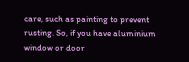care, such as painting to prevent rusting. So, if you have aluminium window or door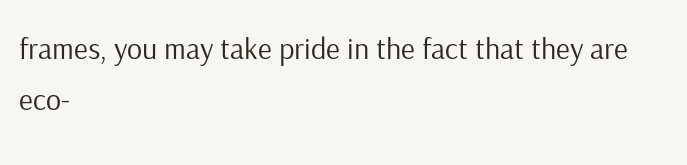frames, you may take pride in the fact that they are eco-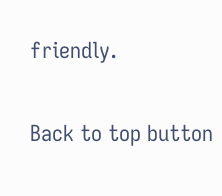friendly.

Back to top button